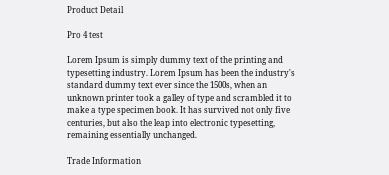Product Detail

Pro 4 test

Lorem Ipsum is simply dummy text of the printing and typesetting industry. Lorem Ipsum has been the industry's standard dummy text ever since the 1500s, when an unknown printer took a galley of type and scrambled it to make a type specimen book. It has survived not only five centuries, but also the leap into electronic typesetting, remaining essentially unchanged.

Trade Information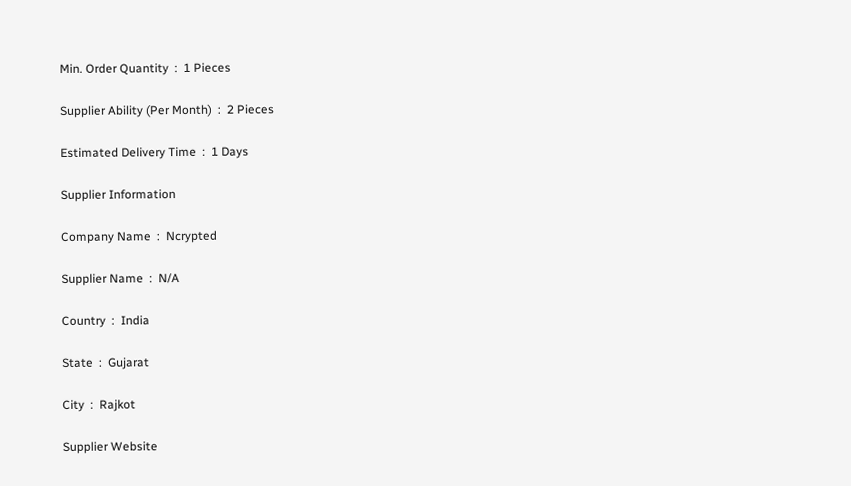Min. Order Quantity  :  1 Pieces

Supplier Ability (Per Month)  :  2 Pieces

Estimated Delivery Time  :  1 Days

Supplier Information

Company Name  :  Ncrypted

Supplier Name  :  N/A

Country  :  India

State  :  Gujarat

City  :  Rajkot

Supplier Website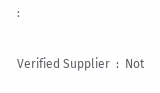:

Verified Supplier  :  Not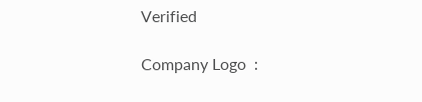Verified

Company Logo  :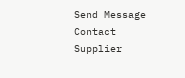Send Message Contact Supplier